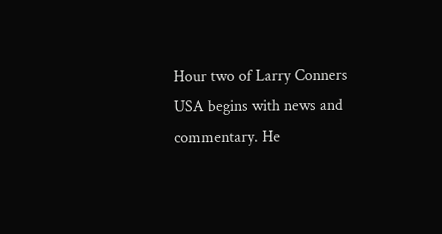Hour two of Larry Conners USA begins with news and commentary. He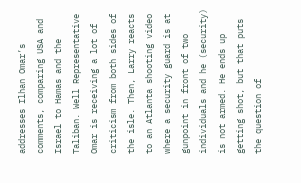addresses Ilhan Omar’s comments, comparing USA and Israel to Hamas and the Taliban. Well Representative Omar is receiving a lot of criticism from both sides of the isle. Then, Larry reacts to an Atlanta shooting video where a security guard is at gunpoint in front of two individuals and he (security) is not armed. He ends up getting shot, but that puts the question of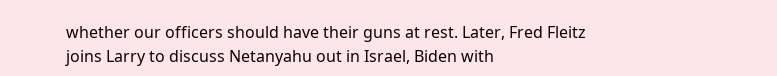whether our officers should have their guns at rest. Later, Fred Fleitz joins Larry to discuss Netanyahu out in Israel, Biden with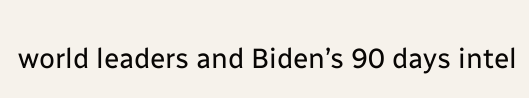world leaders and Biden’s 90 days intel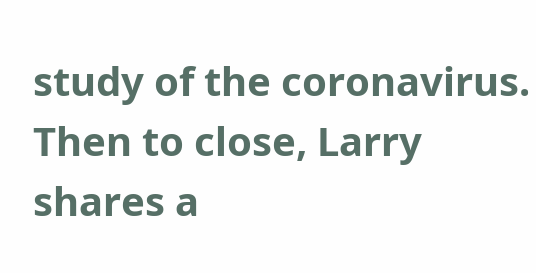study of the coronavirus. Then to close, Larry shares a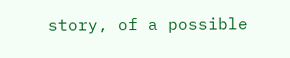story, of a possible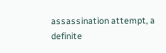assassination attempt, a definite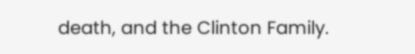death, and the Clinton Family.